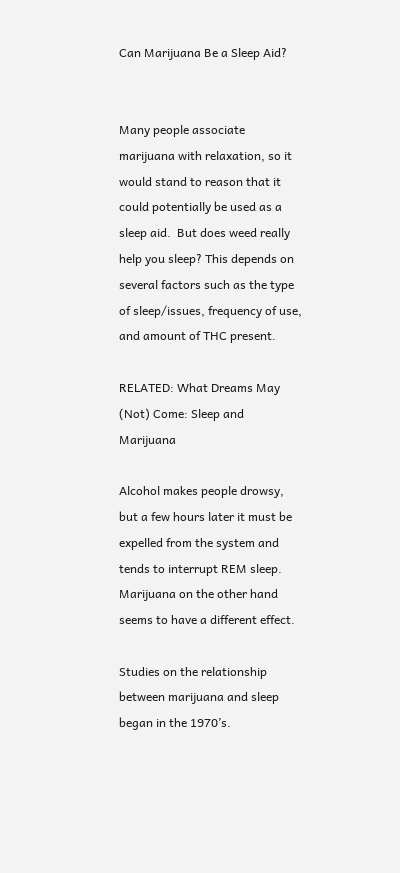Can Marijuana Be a Sleep Aid?


Many people associate marijuana with relaxation, so it would stand to reason that it could potentially be used as a sleep aid.  But does weed really help you sleep? This depends on several factors such as the type of sleep/issues, frequency of use, and amount of THC present.

RELATED: What Dreams May (Not) Come: Sleep and Marijuana

Alcohol makes people drowsy, but a few hours later it must be expelled from the system and tends to interrupt REM sleep. Marijuana on the other hand seems to have a different effect.

Studies on the relationship between marijuana and sleep began in the 1970’s.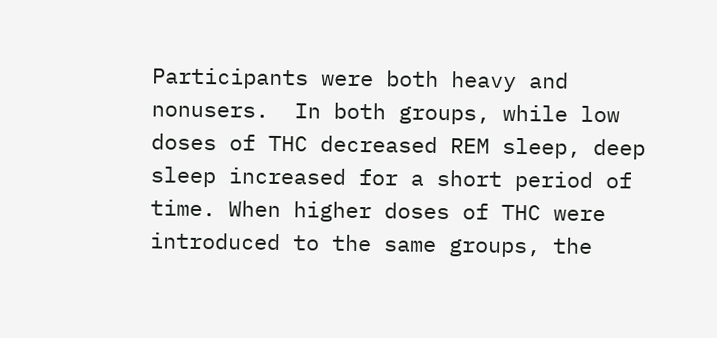Participants were both heavy and nonusers.  In both groups, while low doses of THC decreased REM sleep, deep sleep increased for a short period of time. When higher doses of THC were introduced to the same groups, the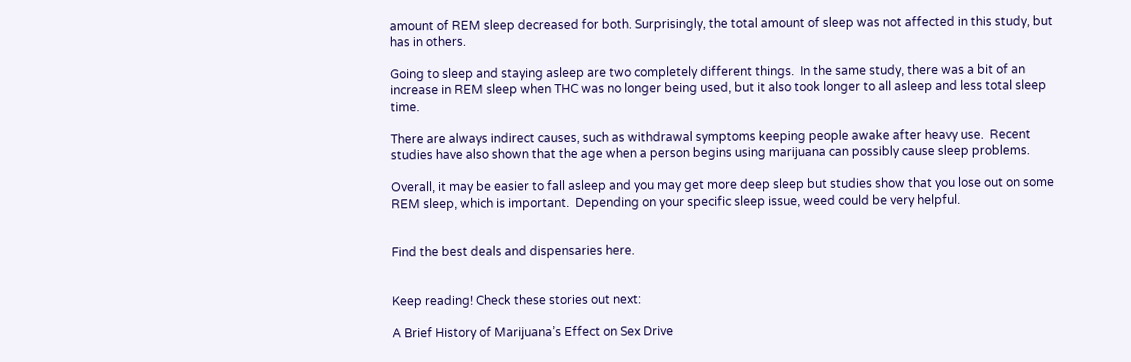amount of REM sleep decreased for both. Surprisingly, the total amount of sleep was not affected in this study, but has in others.

Going to sleep and staying asleep are two completely different things.  In the same study, there was a bit of an increase in REM sleep when THC was no longer being used, but it also took longer to all asleep and less total sleep time.

There are always indirect causes, such as withdrawal symptoms keeping people awake after heavy use.  Recent studies have also shown that the age when a person begins using marijuana can possibly cause sleep problems.

Overall, it may be easier to fall asleep and you may get more deep sleep but studies show that you lose out on some REM sleep, which is important.  Depending on your specific sleep issue, weed could be very helpful.


Find the best deals and dispensaries here.


Keep reading! Check these stories out next:

A Brief History of Marijuana’s Effect on Sex Drive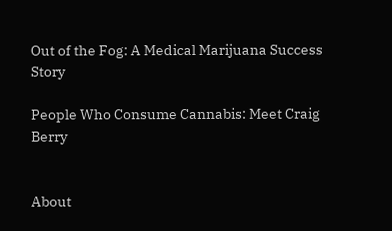Out of the Fog: A Medical Marijuana Success Story

People Who Consume Cannabis: Meet Craig Berry


About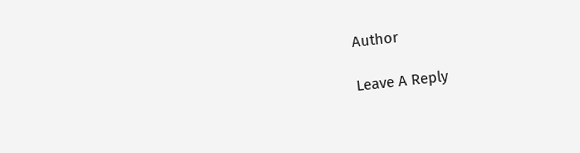Author

Leave A Reply